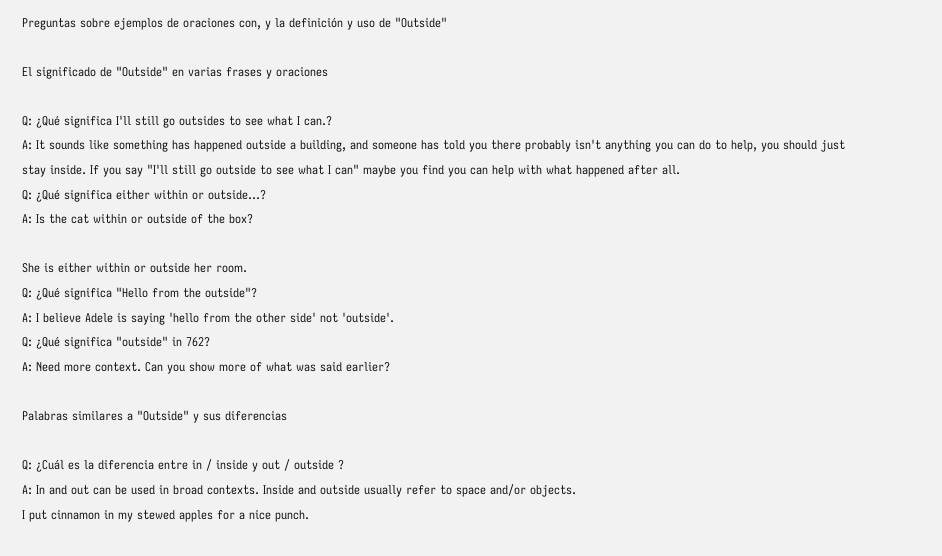Preguntas sobre ejemplos de oraciones con, y la definición y uso de "Outside"

El significado de "Outside" en varias frases y oraciones

Q: ¿Qué significa I'll still go outsides to see what I can.?
A: It sounds like something has happened outside a building, and someone has told you there probably isn't anything you can do to help, you should just stay inside. If you say "I'll still go outside to see what I can" maybe you find you can help with what happened after all.
Q: ¿Qué significa either within or outside...?
A: Is the cat within or outside of the box?

She is either within or outside her room.
Q: ¿Qué significa "Hello from the outside"?
A: I believe Adele is saying 'hello from the other side' not 'outside'.
Q: ¿Qué significa "outside" in 762?
A: Need more context. Can you show more of what was said earlier?

Palabras similares a "Outside" y sus diferencias

Q: ¿Cuál es la diferencia entre in / inside y out / outside ?
A: In and out can be used in broad contexts. Inside and outside usually refer to space and/or objects.
I put cinnamon in my stewed apples for a nice punch.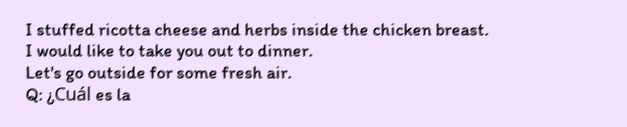I stuffed ricotta cheese and herbs inside the chicken breast.
I would like to take you out to dinner.
Let's go outside for some fresh air.
Q: ¿Cuál es la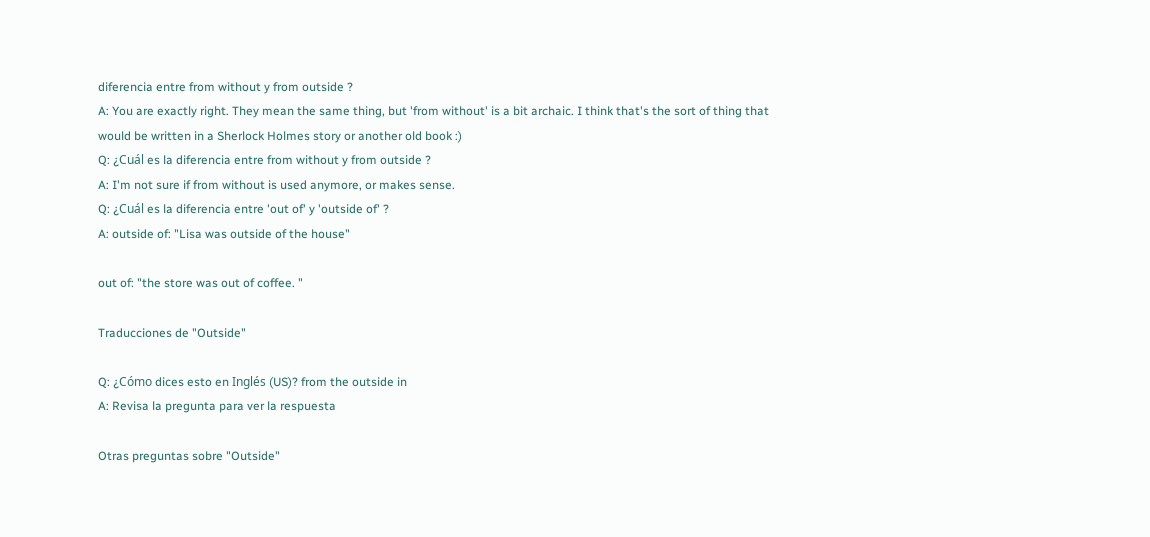diferencia entre from without y from outside ?
A: You are exactly right. They mean the same thing, but 'from without' is a bit archaic. I think that's the sort of thing that would be written in a Sherlock Holmes story or another old book :)
Q: ¿Cuál es la diferencia entre from without y from outside ?
A: I'm not sure if from without is used anymore, or makes sense.
Q: ¿Cuál es la diferencia entre 'out of' y 'outside of' ?
A: outside of: "Lisa was outside of the house"

out of: "the store was out of coffee. "

Traducciones de "Outside"

Q: ¿Cómo dices esto en Inglés (US)? from the outside in
A: Revisa la pregunta para ver la respuesta

Otras preguntas sobre "Outside"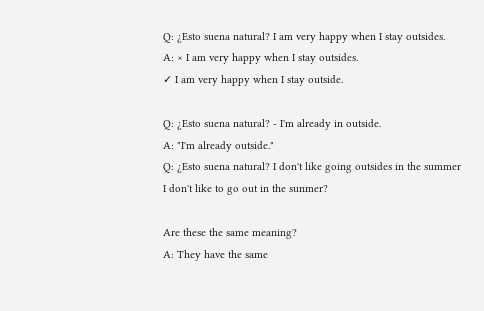Q: ¿Esto suena natural? I am very happy when I stay outsides.
A: × I am very happy when I stay outsides.
✓ I am very happy when I stay outside.

Q: ¿Esto suena natural? - I'm already in outside.
A: "I'm already outside."
Q: ¿Esto suena natural? I don't like going outsides in the summer
I don't like to go out in the sunmer?

Are these the same meaning?
A: They have the same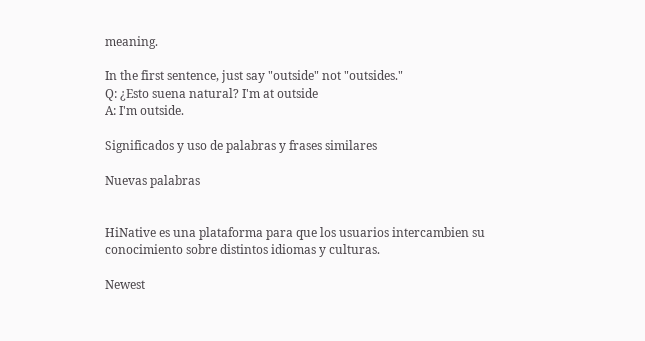meaning.

In the first sentence, just say "outside" not "outsides."
Q: ¿Esto suena natural? I'm at outside
A: I'm outside.

Significados y uso de palabras y frases similares

Nuevas palabras


HiNative es una plataforma para que los usuarios intercambien su conocimiento sobre distintos idiomas y culturas.

Newest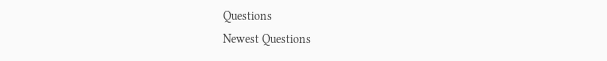Questions
Newest Questions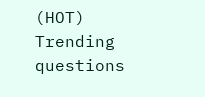(HOT)
Trending questions